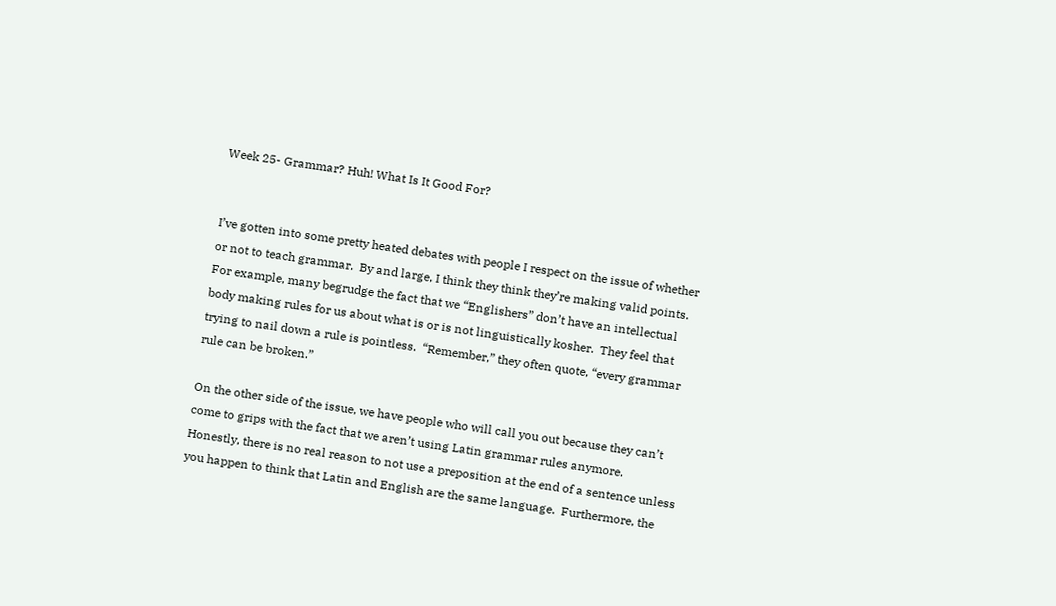Week 25- Grammar? Huh! What Is It Good For?


I’ve gotten into some pretty heated debates with people I respect on the issue of whether or not to teach grammar.  By and large, I think they think they’re making valid points.  For example, many begrudge the fact that we “Englishers” don’t have an intellectual body making rules for us about what is or is not linguistically kosher.  They feel that trying to nail down a rule is pointless.  “Remember,” they often quote, “every grammar rule can be broken.”

On the other side of the issue, we have people who will call you out because they can’t come to grips with the fact that we aren’t using Latin grammar rules anymore.  Honestly, there is no real reason to not use a preposition at the end of a sentence unless you happen to think that Latin and English are the same language.  Furthermore, the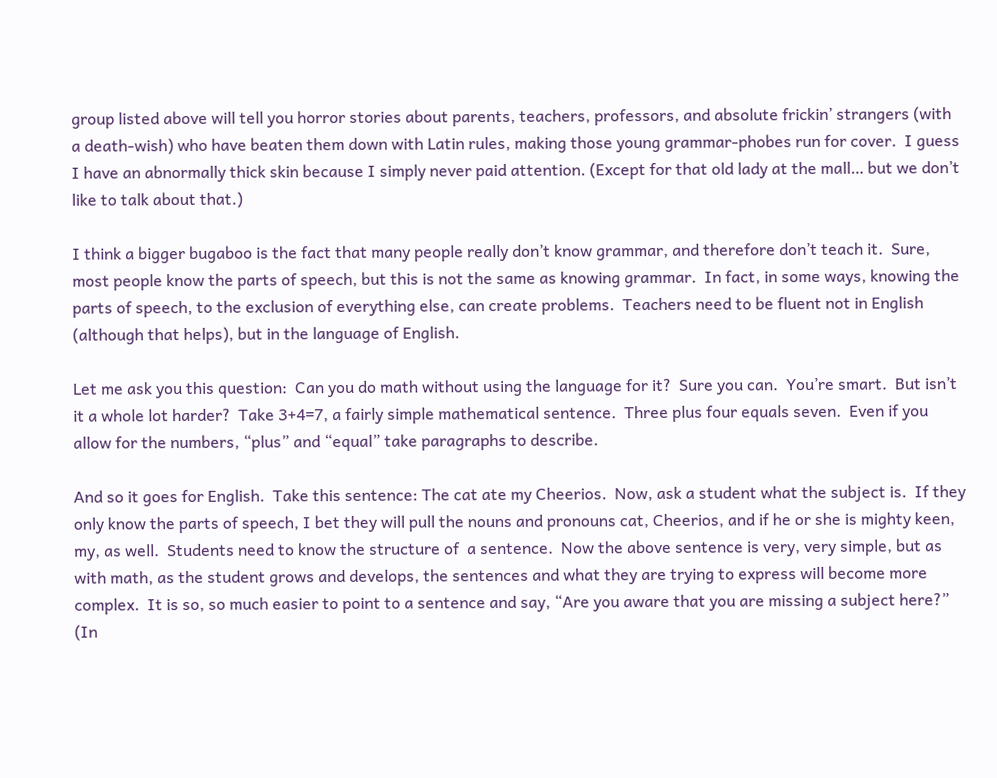group listed above will tell you horror stories about parents, teachers, professors, and absolute frickin’ strangers (with a death-wish) who have beaten them down with Latin rules, making those young grammar-phobes run for cover.  I guess I have an abnormally thick skin because I simply never paid attention. (Except for that old lady at the mall… but we don’t like to talk about that.)

I think a bigger bugaboo is the fact that many people really don’t know grammar, and therefore don’t teach it.  Sure, most people know the parts of speech, but this is not the same as knowing grammar.  In fact, in some ways, knowing the parts of speech, to the exclusion of everything else, can create problems.  Teachers need to be fluent not in English (although that helps), but in the language of English.

Let me ask you this question:  Can you do math without using the language for it?  Sure you can.  You’re smart.  But isn’t it a whole lot harder?  Take 3+4=7, a fairly simple mathematical sentence.  Three plus four equals seven.  Even if you allow for the numbers, “plus” and “equal” take paragraphs to describe.

And so it goes for English.  Take this sentence: The cat ate my Cheerios.  Now, ask a student what the subject is.  If they only know the parts of speech, I bet they will pull the nouns and pronouns cat, Cheerios, and if he or she is mighty keen, my, as well.  Students need to know the structure of  a sentence.  Now the above sentence is very, very simple, but as with math, as the student grows and develops, the sentences and what they are trying to express will become more complex.  It is so, so much easier to point to a sentence and say, “Are you aware that you are missing a subject here?”  (In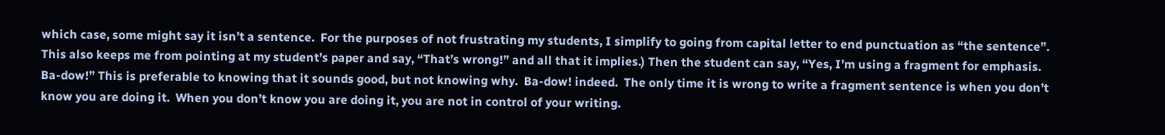which case, some might say it isn’t a sentence.  For the purposes of not frustrating my students, I simplify to going from capital letter to end punctuation as “the sentence”.  This also keeps me from pointing at my student’s paper and say, “That’s wrong!” and all that it implies.) Then the student can say, “Yes, I’m using a fragment for emphasis. Ba-dow!” This is preferable to knowing that it sounds good, but not knowing why.  Ba-dow! indeed.  The only time it is wrong to write a fragment sentence is when you don’t know you are doing it.  When you don’t know you are doing it, you are not in control of your writing.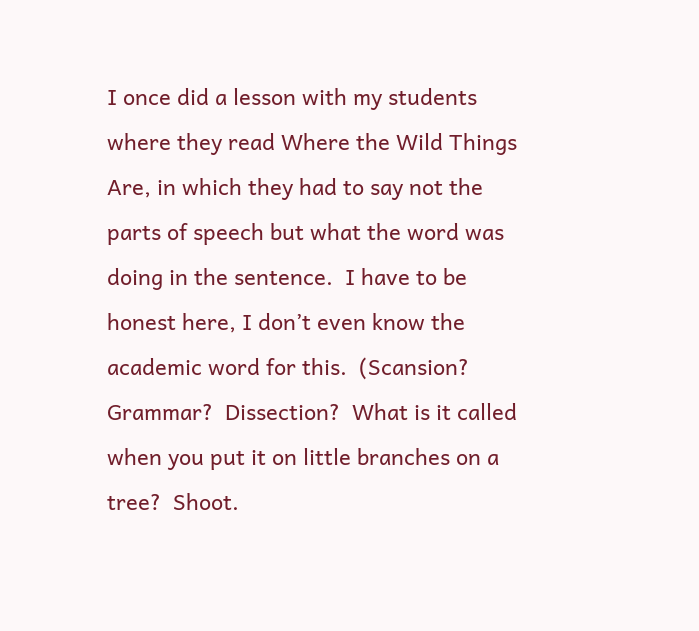I once did a lesson with my students where they read Where the Wild Things Are, in which they had to say not the parts of speech but what the word was doing in the sentence.  I have to be honest here, I don’t even know the academic word for this.  (Scansion?  Grammar?  Dissection?  What is it called when you put it on little branches on a tree?  Shoot.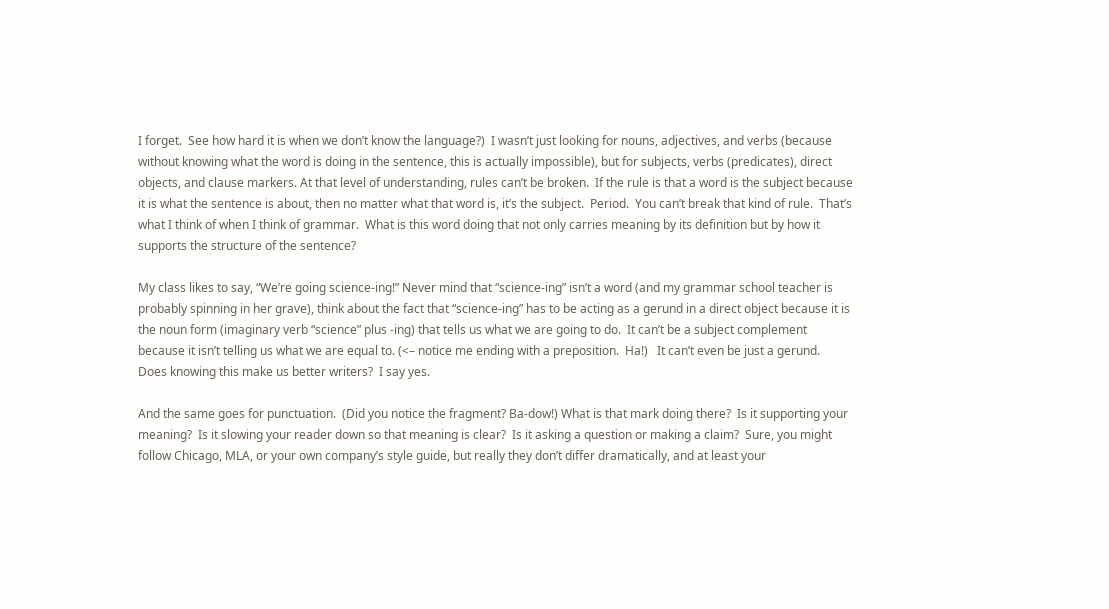I forget.  See how hard it is when we don’t know the language?)  I wasn’t just looking for nouns, adjectives, and verbs (because without knowing what the word is doing in the sentence, this is actually impossible), but for subjects, verbs (predicates), direct objects, and clause markers. At that level of understanding, rules can’t be broken.  If the rule is that a word is the subject because it is what the sentence is about, then no matter what that word is, it’s the subject.  Period.  You can’t break that kind of rule.  That’s what I think of when I think of grammar.  What is this word doing that not only carries meaning by its definition but by how it supports the structure of the sentence?

My class likes to say, “We’re going science-ing!” Never mind that “science-ing” isn’t a word (and my grammar school teacher is probably spinning in her grave), think about the fact that “science-ing” has to be acting as a gerund in a direct object because it is the noun form (imaginary verb “science” plus -ing) that tells us what we are going to do.  It can’t be a subject complement because it isn’t telling us what we are equal to. (<– notice me ending with a preposition.  Ha!)   It can’t even be just a gerund.  Does knowing this make us better writers?  I say yes.

And the same goes for punctuation.  (Did you notice the fragment? Ba-dow!) What is that mark doing there?  Is it supporting your meaning?  Is it slowing your reader down so that meaning is clear?  Is it asking a question or making a claim?  Sure, you might follow Chicago, MLA, or your own company’s style guide, but really they don’t differ dramatically, and at least your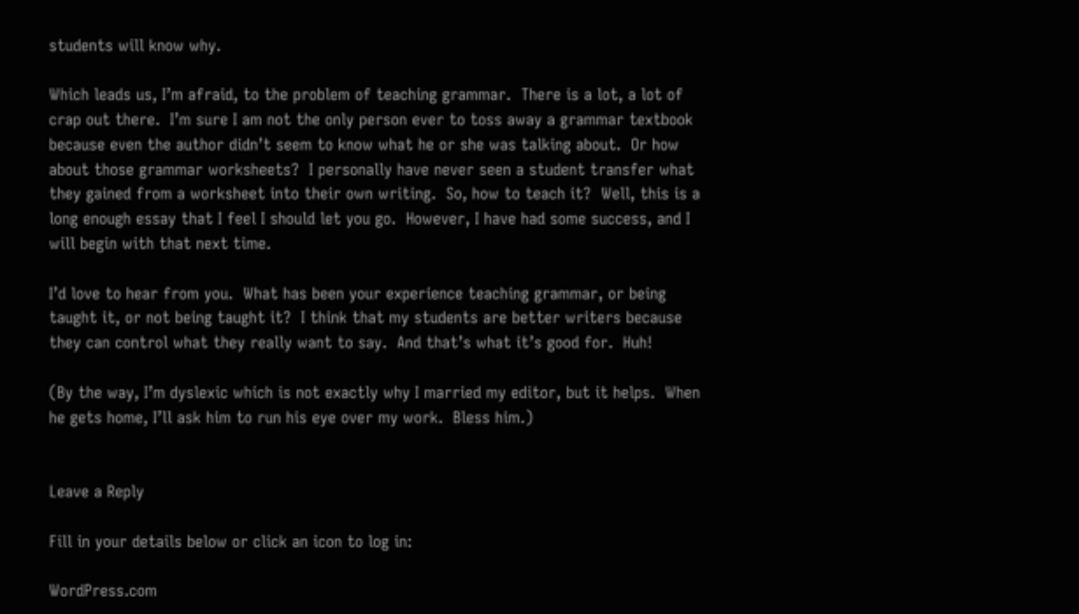students will know why.

Which leads us, I’m afraid, to the problem of teaching grammar.  There is a lot, a lot of crap out there.  I’m sure I am not the only person ever to toss away a grammar textbook because even the author didn’t seem to know what he or she was talking about.  Or how about those grammar worksheets?  I personally have never seen a student transfer what they gained from a worksheet into their own writing.  So, how to teach it?  Well, this is a long enough essay that I feel I should let you go.  However, I have had some success, and I will begin with that next time.

I’d love to hear from you.  What has been your experience teaching grammar, or being taught it, or not being taught it?  I think that my students are better writers because they can control what they really want to say.  And that’s what it’s good for.  Huh!

(By the way, I’m dyslexic which is not exactly why I married my editor, but it helps.  When he gets home, I’ll ask him to run his eye over my work.  Bless him.)


Leave a Reply

Fill in your details below or click an icon to log in:

WordPress.com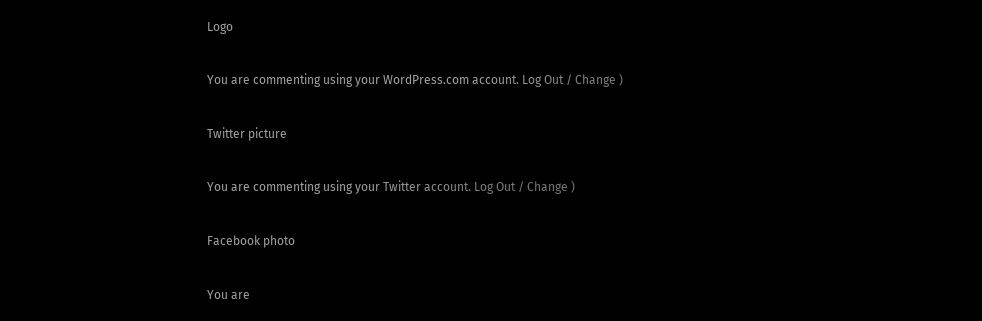Logo

You are commenting using your WordPress.com account. Log Out / Change )

Twitter picture

You are commenting using your Twitter account. Log Out / Change )

Facebook photo

You are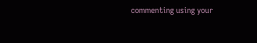commenting using your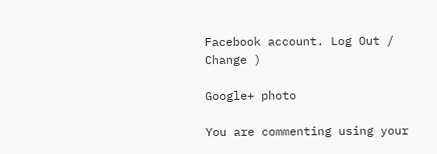Facebook account. Log Out / Change )

Google+ photo

You are commenting using your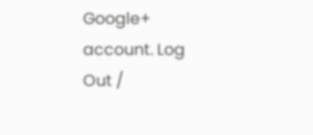Google+ account. Log Out /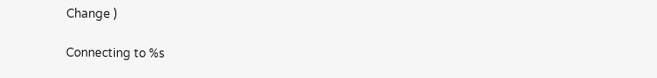Change )

Connecting to %s